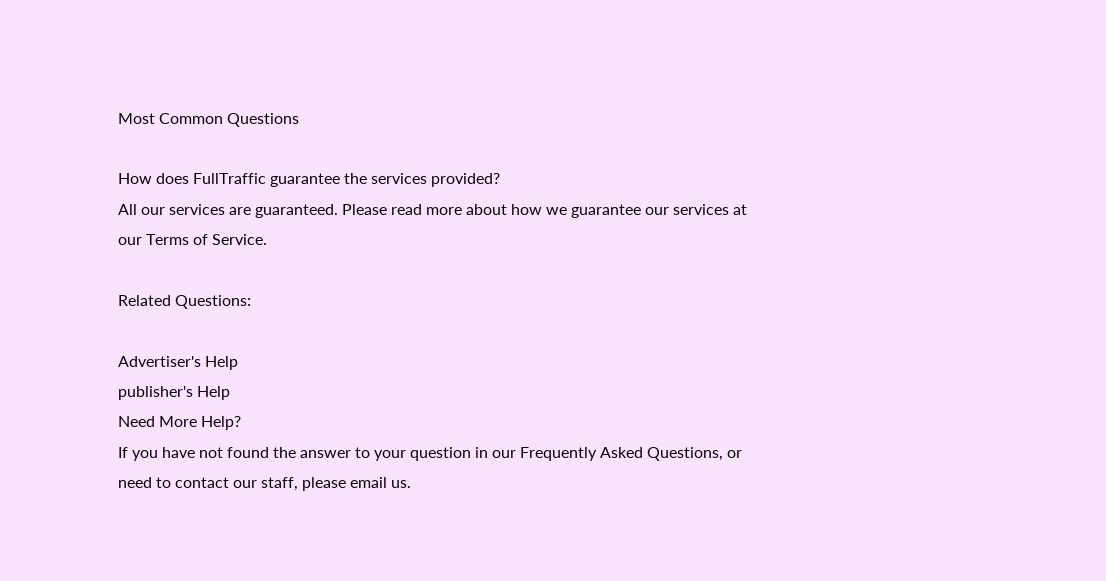Most Common Questions

How does FullTraffic guarantee the services provided?
All our services are guaranteed. Please read more about how we guarantee our services at our Terms of Service.

Related Questions:

Advertiser's Help
publisher's Help
Need More Help?
If you have not found the answer to your question in our Frequently Asked Questions, or need to contact our staff, please email us.